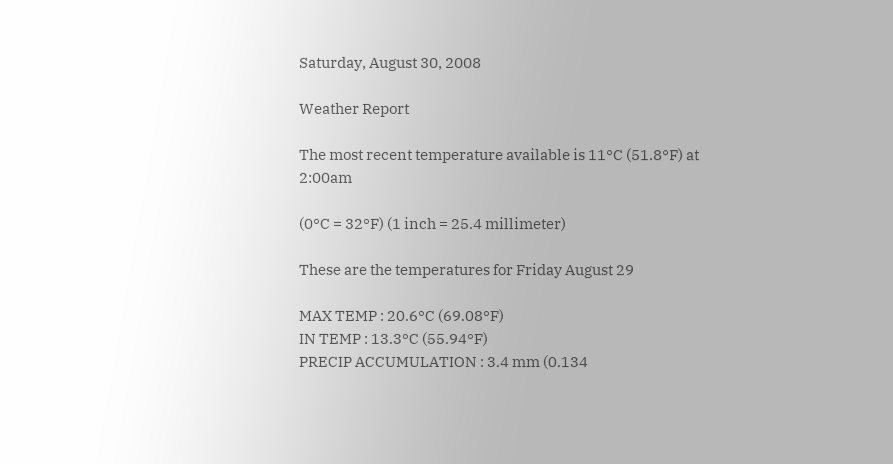Saturday, August 30, 2008

Weather Report

The most recent temperature available is 11°C (51.8°F) at 2:00am

(0°C = 32°F) (1 inch = 25.4 millimeter)

These are the temperatures for Friday August 29

MAX TEMP : 20.6°C (69.08°F)
IN TEMP : 13.3°C (55.94°F)
PRECIP ACCUMULATION : 3.4 mm (0.134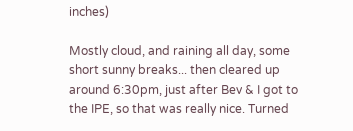inches)

Mostly cloud, and raining all day, some short sunny breaks... then cleared up around 6:30pm, just after Bev & I got to the IPE, so that was really nice. Turned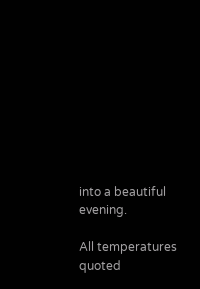into a beautiful evening.

All temperatures quoted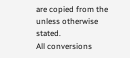are copied from the unless otherwise stated.
All conversions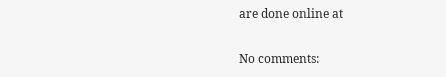are done online at

No comments: